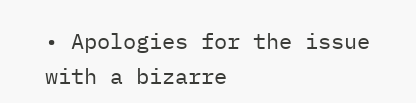• Apologies for the issue with a bizarre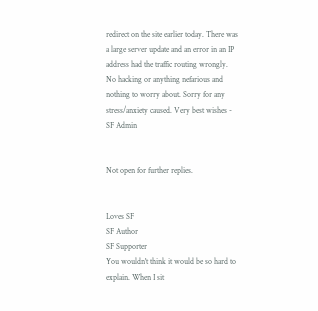redirect on the site earlier today. There was a large server update and an error in an IP address had the traffic routing wrongly. No hacking or anything nefarious and nothing to worry about. Sorry for any stress/anxiety caused. Very best wishes - SF Admin


Not open for further replies.


Loves SF
SF Author
SF Supporter
You wouldn't think it would be so hard to explain. When I sit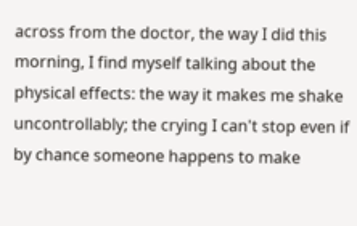across from the doctor, the way I did this morning, I find myself talking about the physical effects: the way it makes me shake uncontrollably; the crying I can't stop even if by chance someone happens to make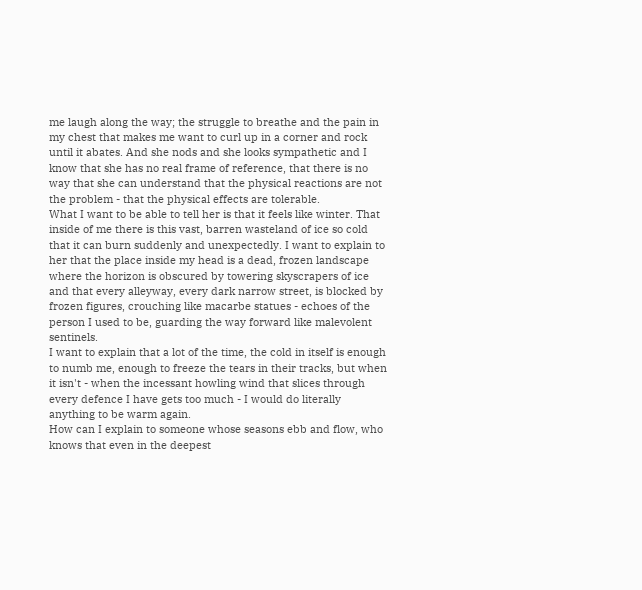me laugh along the way; the struggle to breathe and the pain in my chest that makes me want to curl up in a corner and rock until it abates. And she nods and she looks sympathetic and I know that she has no real frame of reference, that there is no way that she can understand that the physical reactions are not the problem - that the physical effects are tolerable.
What I want to be able to tell her is that it feels like winter. That inside of me there is this vast, barren wasteland of ice so cold that it can burn suddenly and unexpectedly. I want to explain to her that the place inside my head is a dead, frozen landscape where the horizon is obscured by towering skyscrapers of ice and that every alleyway, every dark narrow street, is blocked by frozen figures, crouching like macarbe statues - echoes of the person I used to be, guarding the way forward like malevolent sentinels.
I want to explain that a lot of the time, the cold in itself is enough to numb me, enough to freeze the tears in their tracks, but when it isn't - when the incessant howling wind that slices through every defence I have gets too much - I would do literally anything to be warm again.
How can I explain to someone whose seasons ebb and flow, who knows that even in the deepest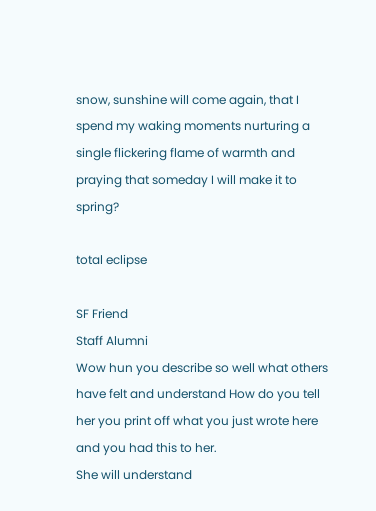snow, sunshine will come again, that I spend my waking moments nurturing a single flickering flame of warmth and praying that someday I will make it to spring?

total eclipse

SF Friend
Staff Alumni
Wow hun you describe so well what others have felt and understand How do you tell her you print off what you just wrote here and you had this to her.
She will understand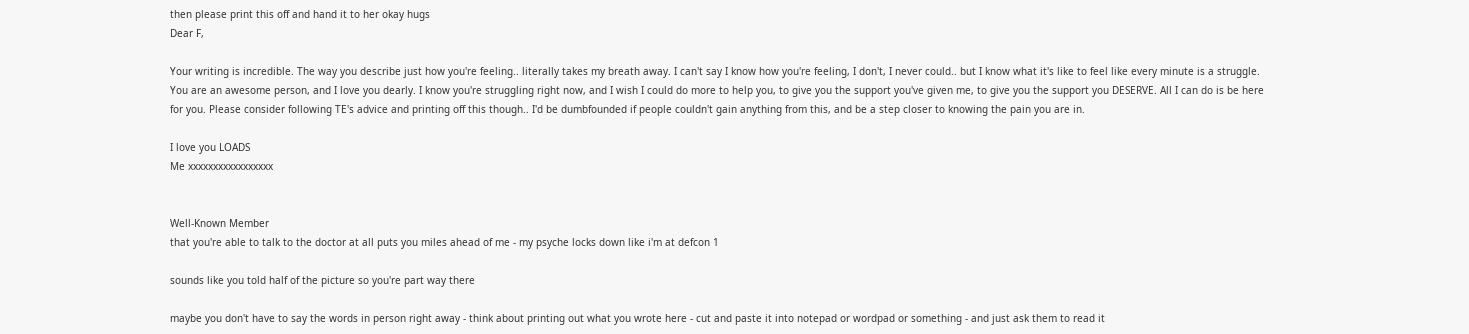then please print this off and hand it to her okay hugs
Dear F,

Your writing is incredible. The way you describe just how you're feeling.. literally takes my breath away. I can't say I know how you're feeling, I don't, I never could.. but I know what it's like to feel like every minute is a struggle. You are an awesome person, and I love you dearly. I know you're struggling right now, and I wish I could do more to help you, to give you the support you've given me, to give you the support you DESERVE. All I can do is be here for you. Please consider following TE's advice and printing off this though.. I'd be dumbfounded if people couldn't gain anything from this, and be a step closer to knowing the pain you are in.

I love you LOADS
Me xxxxxxxxxxxxxxxxx


Well-Known Member
that you're able to talk to the doctor at all puts you miles ahead of me - my psyche locks down like i'm at defcon 1

sounds like you told half of the picture so you're part way there

maybe you don't have to say the words in person right away - think about printing out what you wrote here - cut and paste it into notepad or wordpad or something - and just ask them to read it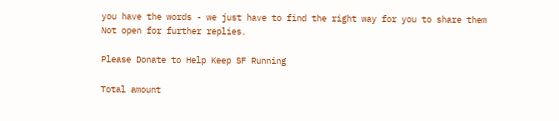you have the words - we just have to find the right way for you to share them
Not open for further replies.

Please Donate to Help Keep SF Running

Total amount